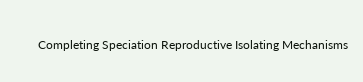Completing Speciation Reproductive Isolating Mechanisms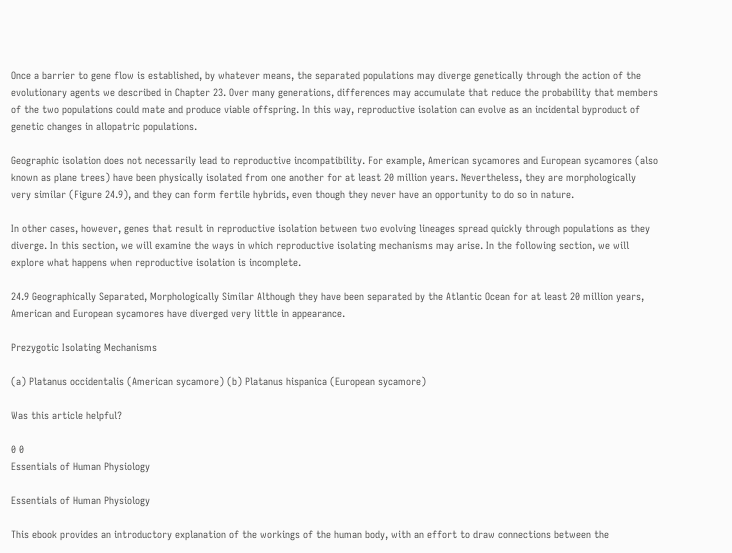Once a barrier to gene flow is established, by whatever means, the separated populations may diverge genetically through the action of the evolutionary agents we described in Chapter 23. Over many generations, differences may accumulate that reduce the probability that members of the two populations could mate and produce viable offspring. In this way, reproductive isolation can evolve as an incidental byproduct of genetic changes in allopatric populations.

Geographic isolation does not necessarily lead to reproductive incompatibility. For example, American sycamores and European sycamores (also known as plane trees) have been physically isolated from one another for at least 20 million years. Nevertheless, they are morphologically very similar (Figure 24.9), and they can form fertile hybrids, even though they never have an opportunity to do so in nature.

In other cases, however, genes that result in reproductive isolation between two evolving lineages spread quickly through populations as they diverge. In this section, we will examine the ways in which reproductive isolating mechanisms may arise. In the following section, we will explore what happens when reproductive isolation is incomplete.

24.9 Geographically Separated, Morphologically Similar Although they have been separated by the Atlantic Ocean for at least 20 million years, American and European sycamores have diverged very little in appearance.

Prezygotic Isolating Mechanisms

(a) Platanus occidentalis (American sycamore) (b) Platanus hispanica (European sycamore)

Was this article helpful?

0 0
Essentials of Human Physiology

Essentials of Human Physiology

This ebook provides an introductory explanation of the workings of the human body, with an effort to draw connections between the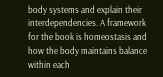body systems and explain their interdependencies. A framework for the book is homeostasis and how the body maintains balance within each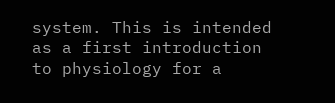system. This is intended as a first introduction to physiology for a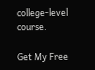college-level course.

Get My Free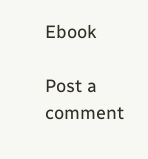Ebook

Post a comment